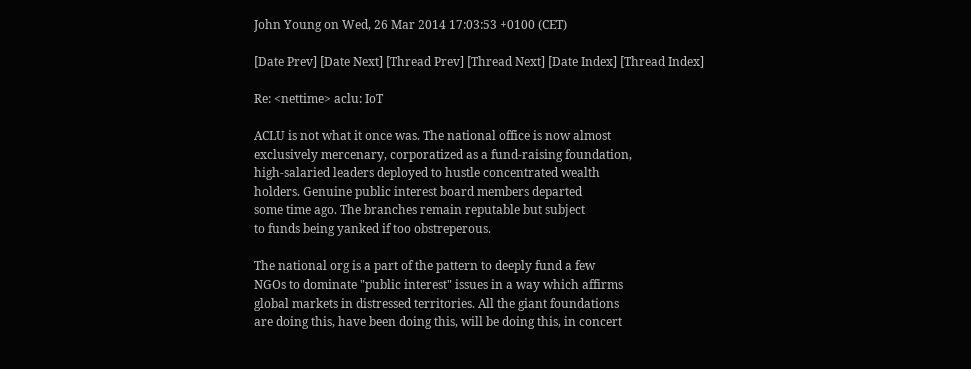John Young on Wed, 26 Mar 2014 17:03:53 +0100 (CET)

[Date Prev] [Date Next] [Thread Prev] [Thread Next] [Date Index] [Thread Index]

Re: <nettime> aclu: IoT

ACLU is not what it once was. The national office is now almost
exclusively mercenary, corporatized as a fund-raising foundation,
high-salaried leaders deployed to hustle concentrated wealth
holders. Genuine public interest board members departed
some time ago. The branches remain reputable but subject
to funds being yanked if too obstreperous.

The national org is a part of the pattern to deeply fund a few
NGOs to dominate "public interest" issues in a way which affirms
global markets in distressed territories. All the giant foundations
are doing this, have been doing this, will be doing this, in concert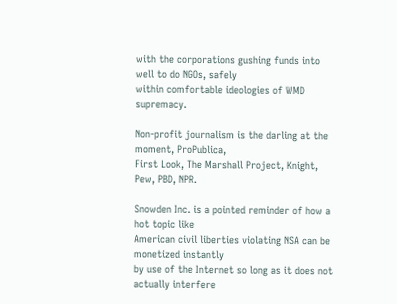with the corporations gushing funds into well to do NGOs, safely
within comfortable ideologies of WMD supremacy.

Non-profit journalism is the darling at the moment, ProPublica,
First Look, The Marshall Project, Knight, Pew, PBD, NPR.

Snowden Inc. is a pointed reminder of how a hot topic like
American civil liberties violating NSA can be monetized instantly
by use of the Internet so long as it does not actually interfere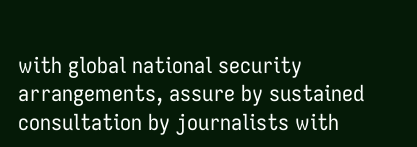with global national security arrangements, assure by sustained
consultation by journalists with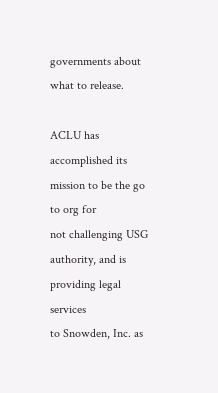governments about what to release.

ACLU has accomplished its mission to be the go to org for
not challenging USG authority, and is providing legal services
to Snowden, Inc. as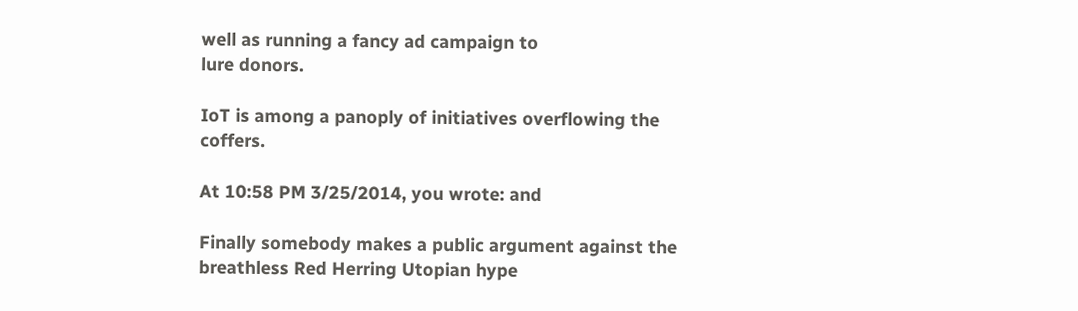well as running a fancy ad campaign to
lure donors.

IoT is among a panoply of initiatives overflowing the coffers.

At 10:58 PM 3/25/2014, you wrote: and

Finally somebody makes a public argument against the breathless Red Herring Utopian hype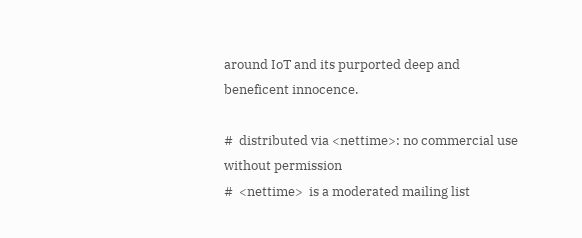around IoT and its purported deep and beneficent innocence.

#  distributed via <nettime>: no commercial use without permission
#  <nettime>  is a moderated mailing list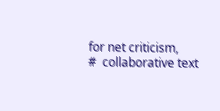for net criticism,
#  collaborative text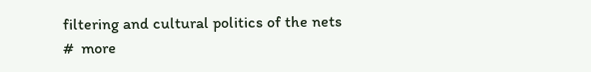filtering and cultural politics of the nets
#  more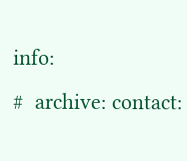info:
#  archive: contact: